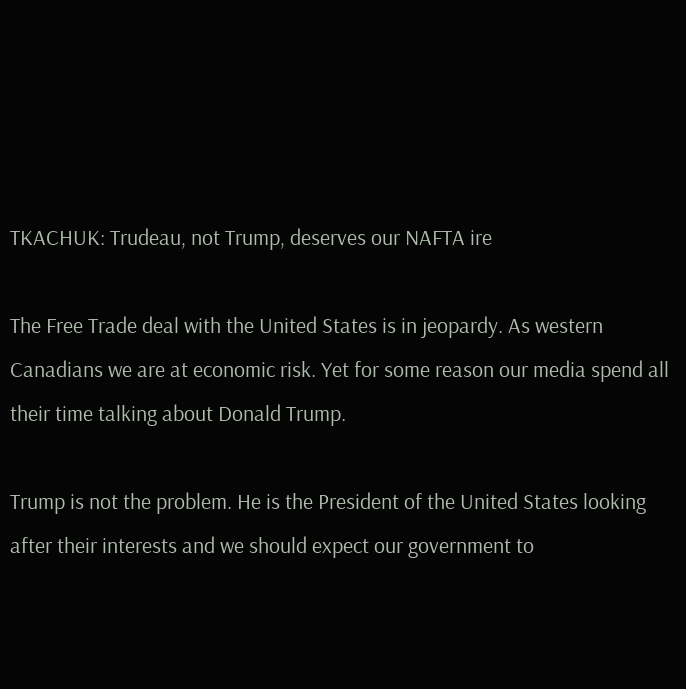TKACHUK: Trudeau, not Trump, deserves our NAFTA ire

The Free Trade deal with the United States is in jeopardy. As western Canadians we are at economic risk. Yet for some reason our media spend all their time talking about Donald Trump.

Trump is not the problem. He is the President of the United States looking after their interests and we should expect our government to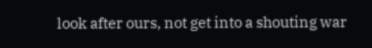look after ours, not get into a shouting war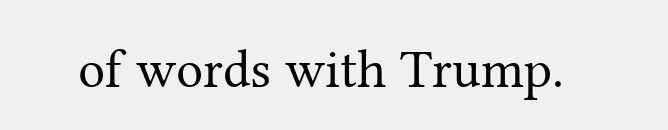of words with Trump.